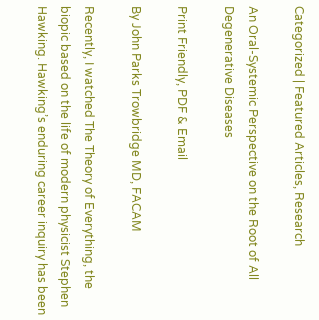Categorized | Featured Articles, Research

An Oral-Systemic Perspective on the Root of All Degenerative Diseases

Print Friendly, PDF & Email

By John Parks Trowbridge MD, FACAM

Recently, I watched The Theory of Everything, the biopic based on the life of modern physicist Stephen Hawking. Hawking’s enduring career inquiry has been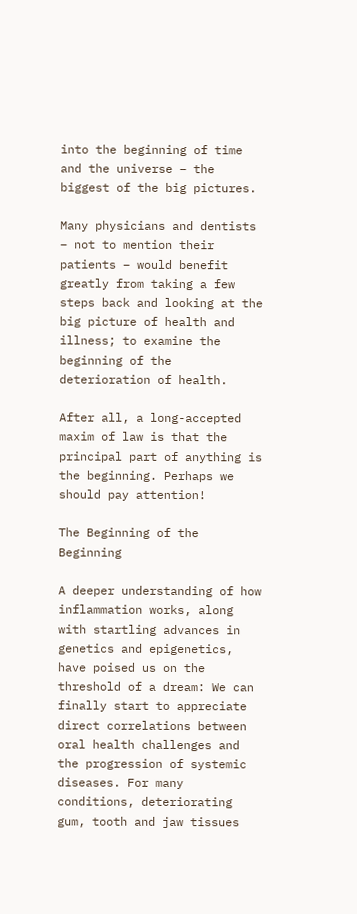into the beginning of time and the universe – the biggest of the big pictures.

Many physicians and dentists – not to mention their patients – would benefit greatly from taking a few steps back and looking at the big picture of health and illness; to examine the beginning of the deterioration of health.

After all, a long-accepted maxim of law is that the principal part of anything is the beginning. Perhaps we should pay attention!

The Beginning of the Beginning

A deeper understanding of how inflammation works, along with startling advances in genetics and epigenetics, have poised us on the threshold of a dream: We can finally start to appreciate direct correlations between oral health challenges and the progression of systemic diseases. For many conditions, deteriorating gum, tooth and jaw tissues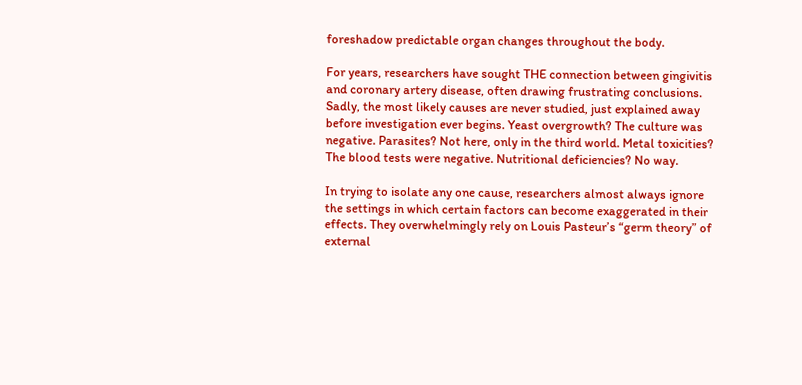foreshadow predictable organ changes throughout the body.

For years, researchers have sought THE connection between gingivitis and coronary artery disease, often drawing frustrating conclusions. Sadly, the most likely causes are never studied, just explained away before investigation ever begins. Yeast overgrowth? The culture was negative. Parasites? Not here, only in the third world. Metal toxicities? The blood tests were negative. Nutritional deficiencies? No way.

In trying to isolate any one cause, researchers almost always ignore the settings in which certain factors can become exaggerated in their effects. They overwhelmingly rely on Louis Pasteur’s “germ theory” of external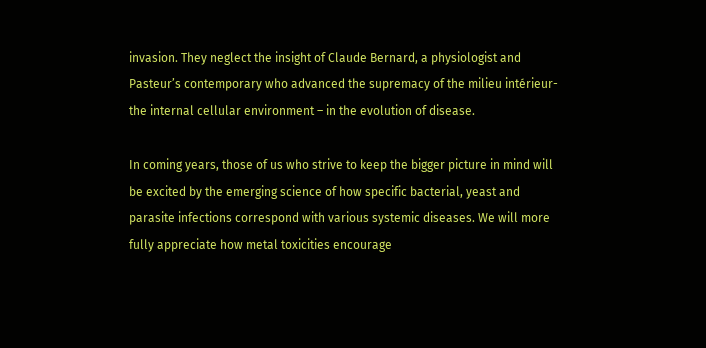invasion. They neglect the insight of Claude Bernard, a physiologist and Pasteur’s contemporary who advanced the supremacy of the milieu intérieur- the internal cellular environment – in the evolution of disease.

In coming years, those of us who strive to keep the bigger picture in mind will be excited by the emerging science of how specific bacterial, yeast and parasite infections correspond with various systemic diseases. We will more fully appreciate how metal toxicities encourage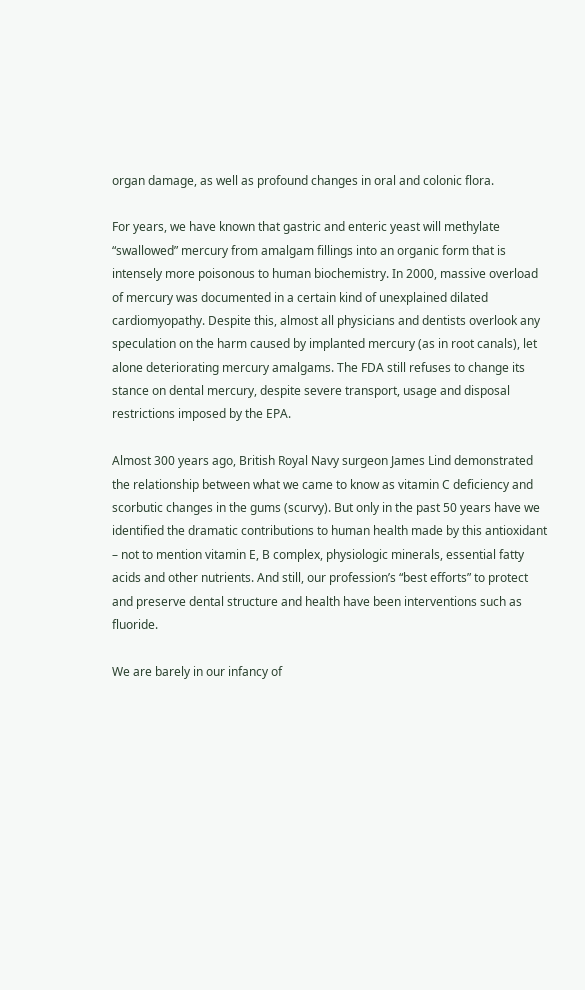organ damage, as well as profound changes in oral and colonic flora.

For years, we have known that gastric and enteric yeast will methylate “swallowed” mercury from amalgam fillings into an organic form that is intensely more poisonous to human biochemistry. In 2000, massive overload of mercury was documented in a certain kind of unexplained dilated cardiomyopathy. Despite this, almost all physicians and dentists overlook any speculation on the harm caused by implanted mercury (as in root canals), let alone deteriorating mercury amalgams. The FDA still refuses to change its stance on dental mercury, despite severe transport, usage and disposal restrictions imposed by the EPA.

Almost 300 years ago, British Royal Navy surgeon James Lind demonstrated the relationship between what we came to know as vitamin C deficiency and scorbutic changes in the gums (scurvy). But only in the past 50 years have we identified the dramatic contributions to human health made by this antioxidant – not to mention vitamin E, B complex, physiologic minerals, essential fatty acids and other nutrients. And still, our profession’s “best efforts” to protect and preserve dental structure and health have been interventions such as fluoride.

We are barely in our infancy of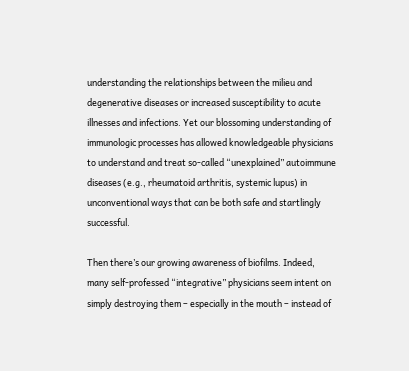understanding the relationships between the milieu and degenerative diseases or increased susceptibility to acute illnesses and infections. Yet our blossoming understanding of immunologic processes has allowed knowledgeable physicians to understand and treat so-called “unexplained” autoimmune diseases (e.g., rheumatoid arthritis, systemic lupus) in unconventional ways that can be both safe and startlingly successful.

Then there’s our growing awareness of biofilms. Indeed, many self-professed “integrative” physicians seem intent on simply destroying them – especially in the mouth – instead of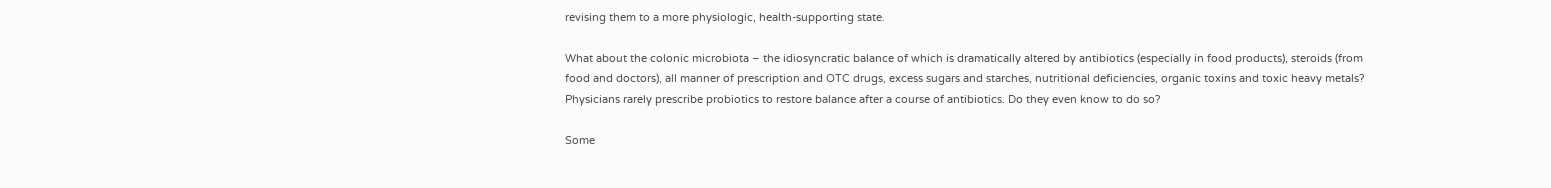revising them to a more physiologic, health-supporting state.

What about the colonic microbiota – the idiosyncratic balance of which is dramatically altered by antibiotics (especially in food products), steroids (from food and doctors), all manner of prescription and OTC drugs, excess sugars and starches, nutritional deficiencies, organic toxins and toxic heavy metals? Physicians rarely prescribe probiotics to restore balance after a course of antibiotics. Do they even know to do so?

Some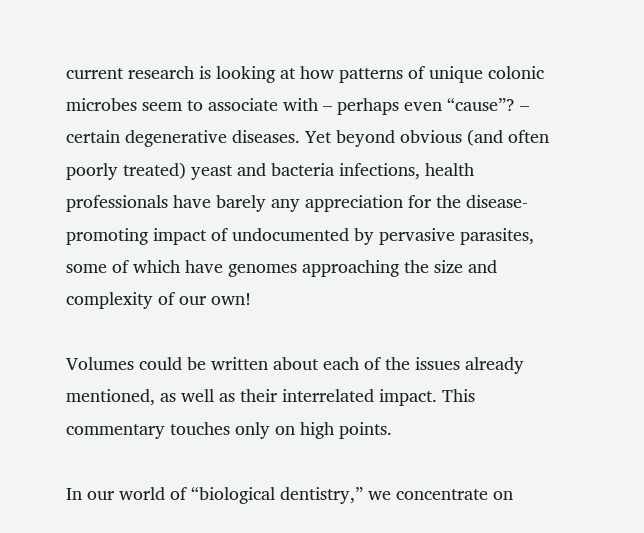current research is looking at how patterns of unique colonic microbes seem to associate with – perhaps even “cause”? – certain degenerative diseases. Yet beyond obvious (and often poorly treated) yeast and bacteria infections, health professionals have barely any appreciation for the disease-promoting impact of undocumented by pervasive parasites, some of which have genomes approaching the size and complexity of our own!

Volumes could be written about each of the issues already mentioned, as well as their interrelated impact. This commentary touches only on high points.

In our world of “biological dentistry,” we concentrate on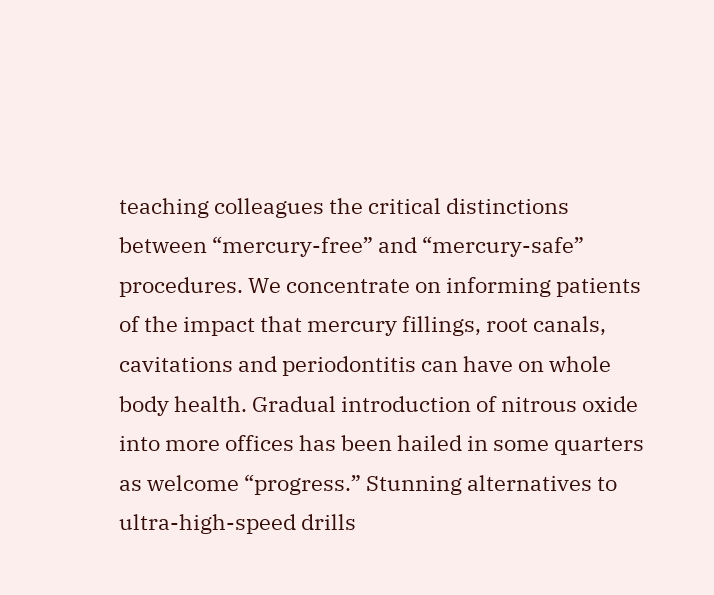teaching colleagues the critical distinctions between “mercury-free” and “mercury-safe” procedures. We concentrate on informing patients of the impact that mercury fillings, root canals, cavitations and periodontitis can have on whole body health. Gradual introduction of nitrous oxide into more offices has been hailed in some quarters as welcome “progress.” Stunning alternatives to ultra-high-speed drills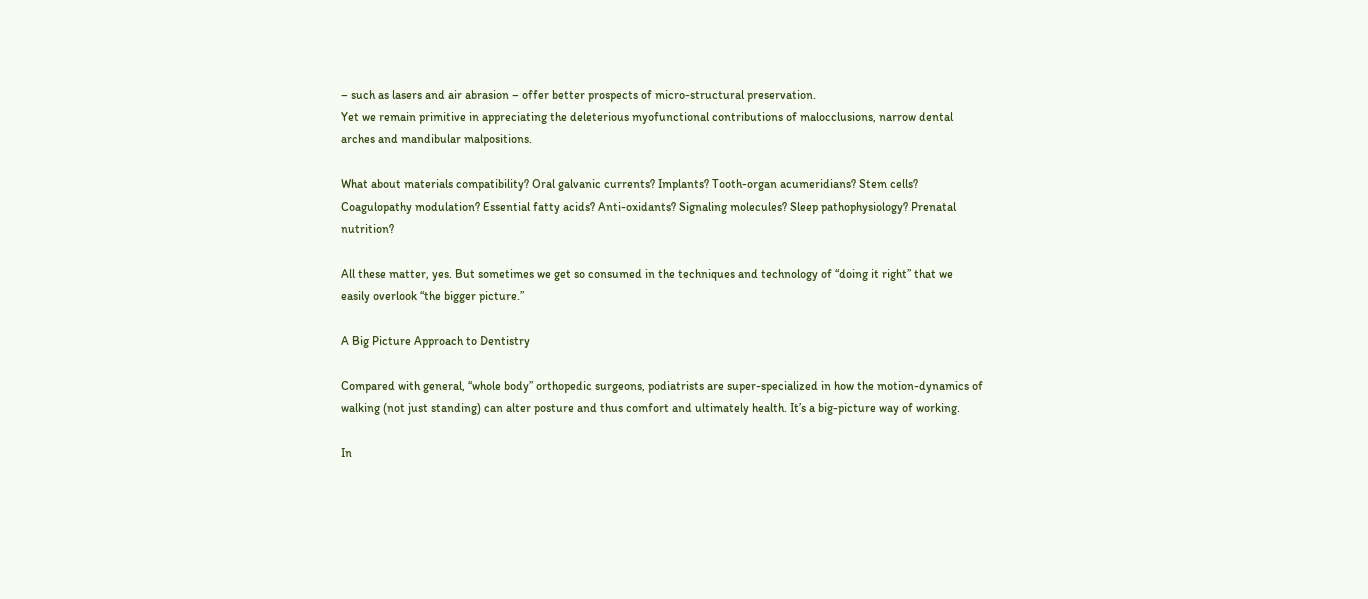– such as lasers and air abrasion – offer better prospects of micro-structural preservation.
Yet we remain primitive in appreciating the deleterious myofunctional contributions of malocclusions, narrow dental arches and mandibular malpositions.

What about materials compatibility? Oral galvanic currents? Implants? Tooth-organ acumeridians? Stem cells? Coagulopathy modulation? Essential fatty acids? Anti-oxidants? Signaling molecules? Sleep pathophysiology? Prenatal nutrition?

All these matter, yes. But sometimes we get so consumed in the techniques and technology of “doing it right” that we easily overlook “the bigger picture.”

A Big Picture Approach to Dentistry

Compared with general, “whole body” orthopedic surgeons, podiatrists are super-specialized in how the motion-dynamics of walking (not just standing) can alter posture and thus comfort and ultimately health. It’s a big-picture way of working.

In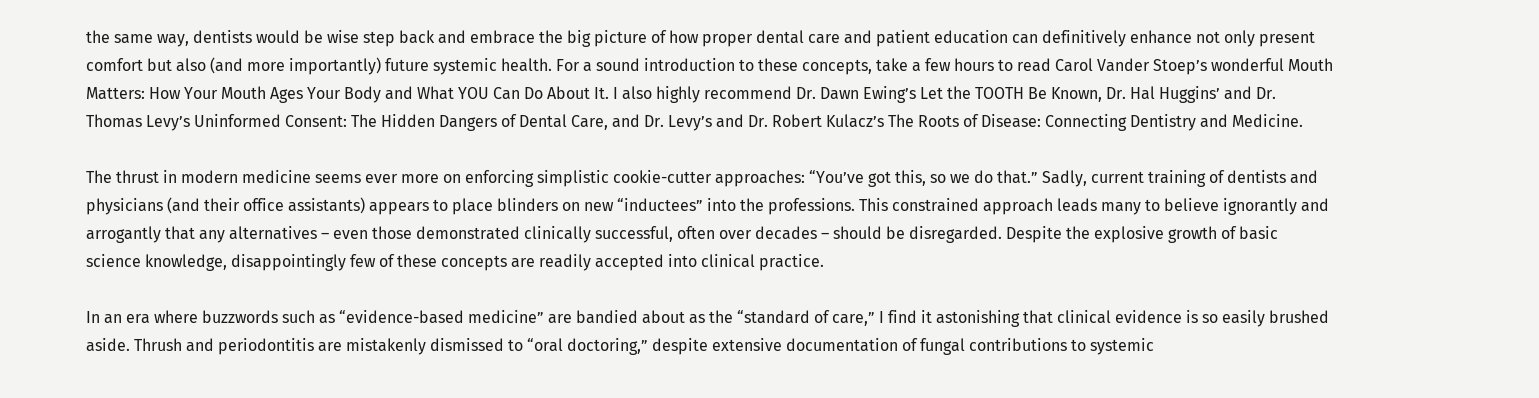the same way, dentists would be wise step back and embrace the big picture of how proper dental care and patient education can definitively enhance not only present comfort but also (and more importantly) future systemic health. For a sound introduction to these concepts, take a few hours to read Carol Vander Stoep’s wonderful Mouth Matters: How Your Mouth Ages Your Body and What YOU Can Do About It. I also highly recommend Dr. Dawn Ewing’s Let the TOOTH Be Known, Dr. Hal Huggins’ and Dr. Thomas Levy’s Uninformed Consent: The Hidden Dangers of Dental Care, and Dr. Levy’s and Dr. Robert Kulacz’s The Roots of Disease: Connecting Dentistry and Medicine.

The thrust in modern medicine seems ever more on enforcing simplistic cookie-cutter approaches: “You’ve got this, so we do that.” Sadly, current training of dentists and physicians (and their office assistants) appears to place blinders on new “inductees” into the professions. This constrained approach leads many to believe ignorantly and arrogantly that any alternatives – even those demonstrated clinically successful, often over decades – should be disregarded. Despite the explosive growth of basic science knowledge, disappointingly few of these concepts are readily accepted into clinical practice.

In an era where buzzwords such as “evidence-based medicine” are bandied about as the “standard of care,” I find it astonishing that clinical evidence is so easily brushed aside. Thrush and periodontitis are mistakenly dismissed to “oral doctoring,” despite extensive documentation of fungal contributions to systemic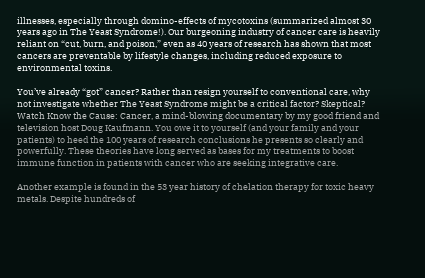illnesses, especially through domino-effects of mycotoxins (summarized almost 30 years ago in The Yeast Syndrome!). Our burgeoning industry of cancer care is heavily reliant on “cut, burn, and poison,” even as 40 years of research has shown that most cancers are preventable by lifestyle changes, including reduced exposure to environmental toxins.

You’ve already “got” cancer? Rather than resign yourself to conventional care, why not investigate whether The Yeast Syndrome might be a critical factor? Skeptical? Watch Know the Cause: Cancer, a mind-blowing documentary by my good friend and television host Doug Kaufmann. You owe it to yourself (and your family and your patients) to heed the 100 years of research conclusions he presents so clearly and powerfully. These theories have long served as bases for my treatments to boost immune function in patients with cancer who are seeking integrative care.

Another example is found in the 53 year history of chelation therapy for toxic heavy metals. Despite hundreds of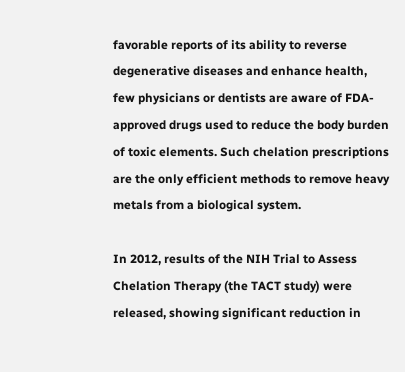favorable reports of its ability to reverse degenerative diseases and enhance health, few physicians or dentists are aware of FDA-approved drugs used to reduce the body burden of toxic elements. Such chelation prescriptions are the only efficient methods to remove heavy metals from a biological system.

In 2012, results of the NIH Trial to Assess Chelation Therapy (the TACT study) were released, showing significant reduction in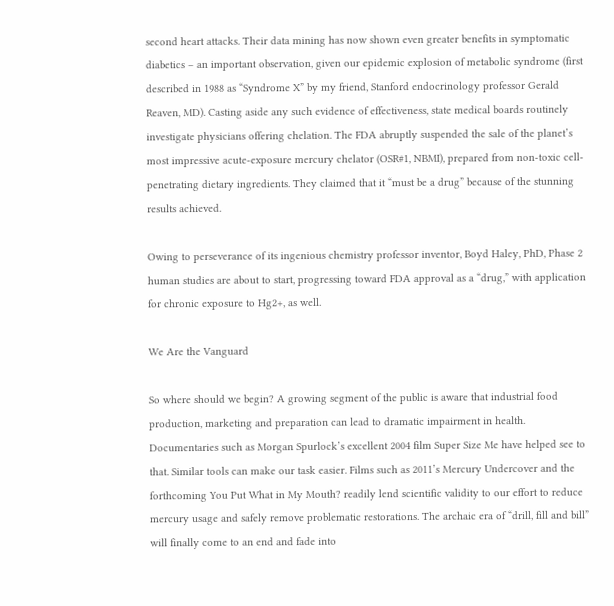second heart attacks. Their data mining has now shown even greater benefits in symptomatic diabetics – an important observation, given our epidemic explosion of metabolic syndrome (first described in 1988 as “Syndrome X” by my friend, Stanford endocrinology professor Gerald Reaven, MD). Casting aside any such evidence of effectiveness, state medical boards routinely investigate physicians offering chelation. The FDA abruptly suspended the sale of the planet’s most impressive acute-exposure mercury chelator (OSR#1, NBMI), prepared from non-toxic cell-penetrating dietary ingredients. They claimed that it “must be a drug” because of the stunning results achieved.

Owing to perseverance of its ingenious chemistry professor inventor, Boyd Haley, PhD, Phase 2 human studies are about to start, progressing toward FDA approval as a “drug,” with application for chronic exposure to Hg2+, as well.

We Are the Vanguard

So where should we begin? A growing segment of the public is aware that industrial food production, marketing and preparation can lead to dramatic impairment in health. Documentaries such as Morgan Spurlock’s excellent 2004 film Super Size Me have helped see to that. Similar tools can make our task easier. Films such as 2011’s Mercury Undercover and the forthcoming You Put What in My Mouth? readily lend scientific validity to our effort to reduce mercury usage and safely remove problematic restorations. The archaic era of “drill, fill and bill” will finally come to an end and fade into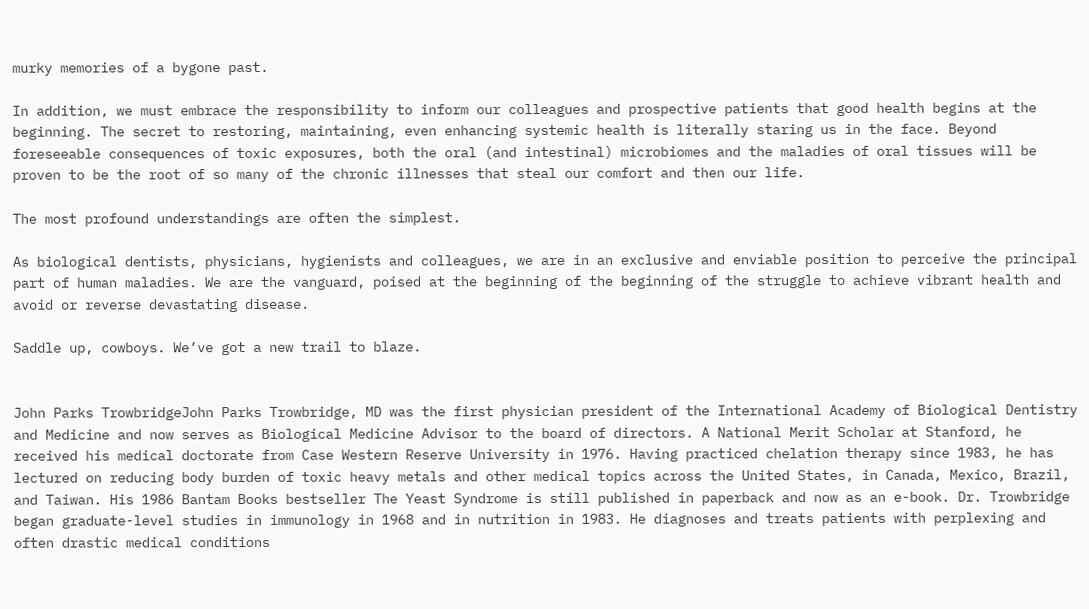murky memories of a bygone past.

In addition, we must embrace the responsibility to inform our colleagues and prospective patients that good health begins at the beginning. The secret to restoring, maintaining, even enhancing systemic health is literally staring us in the face. Beyond foreseeable consequences of toxic exposures, both the oral (and intestinal) microbiomes and the maladies of oral tissues will be proven to be the root of so many of the chronic illnesses that steal our comfort and then our life.

The most profound understandings are often the simplest.

As biological dentists, physicians, hygienists and colleagues, we are in an exclusive and enviable position to perceive the principal part of human maladies. We are the vanguard, poised at the beginning of the beginning of the struggle to achieve vibrant health and avoid or reverse devastating disease.

Saddle up, cowboys. We’ve got a new trail to blaze.


John Parks TrowbridgeJohn Parks Trowbridge, MD was the first physician president of the International Academy of Biological Dentistry and Medicine and now serves as Biological Medicine Advisor to the board of directors. A National Merit Scholar at Stanford, he received his medical doctorate from Case Western Reserve University in 1976. Having practiced chelation therapy since 1983, he has lectured on reducing body burden of toxic heavy metals and other medical topics across the United States, in Canada, Mexico, Brazil, and Taiwan. His 1986 Bantam Books bestseller The Yeast Syndrome is still published in paperback and now as an e-book. Dr. Trowbridge began graduate-level studies in immunology in 1968 and in nutrition in 1983. He diagnoses and treats patients with perplexing and often drastic medical conditions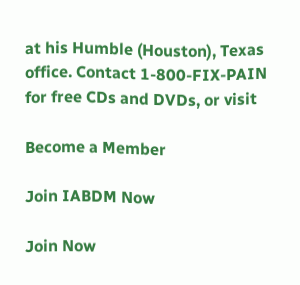at his Humble (Houston), Texas office. Contact 1-800-FIX-PAIN for free CDs and DVDs, or visit

Become a Member

Join IABDM Now

Join Now